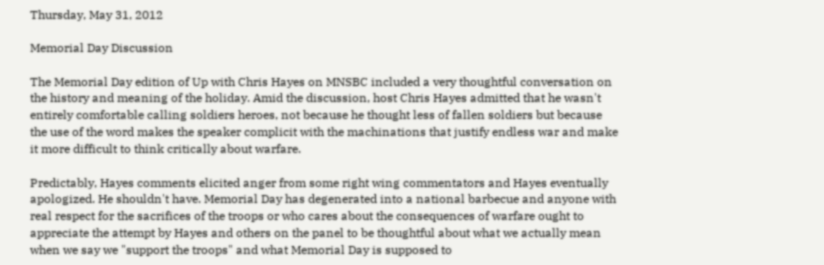Thursday, May 31, 2012

Memorial Day Discussion

The Memorial Day edition of Up with Chris Hayes on MNSBC included a very thoughtful conversation on the history and meaning of the holiday. Amid the discussion, host Chris Hayes admitted that he wasn't entirely comfortable calling soldiers heroes, not because he thought less of fallen soldiers but because the use of the word makes the speaker complicit with the machinations that justify endless war and make it more difficult to think critically about warfare.

Predictably, Hayes comments elicited anger from some right wing commentators and Hayes eventually apologized. He shouldn't have. Memorial Day has degenerated into a national barbecue and anyone with real respect for the sacrifices of the troops or who cares about the consequences of warfare ought to appreciate the attempt by Hayes and others on the panel to be thoughtful about what we actually mean when we say we "support the troops" and what Memorial Day is supposed to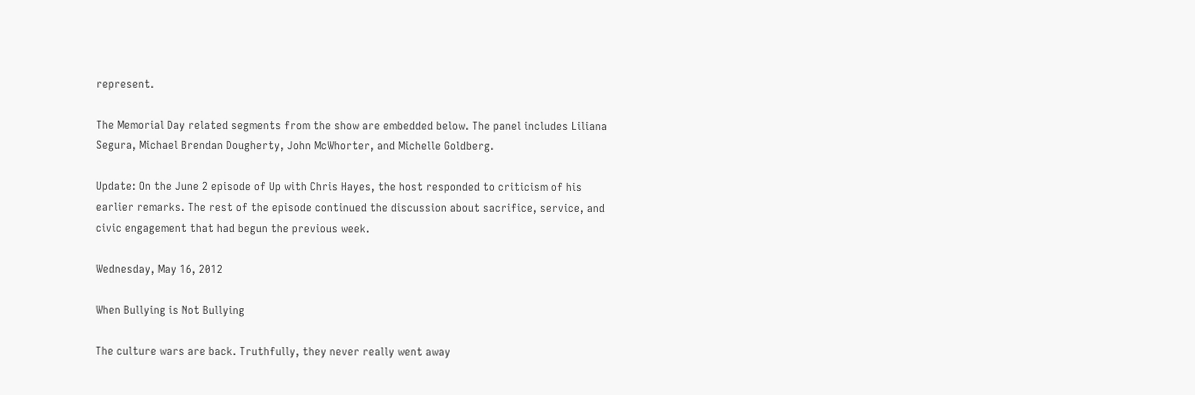represent.

The Memorial Day related segments from the show are embedded below. The panel includes Liliana Segura, Michael Brendan Dougherty, John McWhorter, and Michelle Goldberg.

Update: On the June 2 episode of Up with Chris Hayes, the host responded to criticism of his earlier remarks. The rest of the episode continued the discussion about sacrifice, service, and civic engagement that had begun the previous week.

Wednesday, May 16, 2012

When Bullying is Not Bullying

The culture wars are back. Truthfully, they never really went away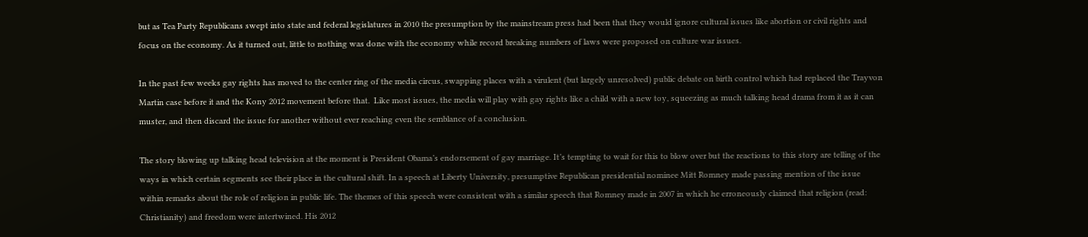but as Tea Party Republicans swept into state and federal legislatures in 2010 the presumption by the mainstream press had been that they would ignore cultural issues like abortion or civil rights and focus on the economy. As it turned out, little to nothing was done with the economy while record breaking numbers of laws were proposed on culture war issues.

In the past few weeks gay rights has moved to the center ring of the media circus, swapping places with a virulent (but largely unresolved) public debate on birth control which had replaced the Trayvon Martin case before it and the Kony 2012 movement before that.  Like most issues, the media will play with gay rights like a child with a new toy, squeezing as much talking head drama from it as it can muster, and then discard the issue for another without ever reaching even the semblance of a conclusion.

The story blowing up talking head television at the moment is President Obama’s endorsement of gay marriage. It’s tempting to wait for this to blow over but the reactions to this story are telling of the ways in which certain segments see their place in the cultural shift. In a speech at Liberty University, presumptive Republican presidential nominee Mitt Romney made passing mention of the issue within remarks about the role of religion in public life. The themes of this speech were consistent with a similar speech that Romney made in 2007 in which he erroneously claimed that religion (read: Christianity) and freedom were intertwined. His 2012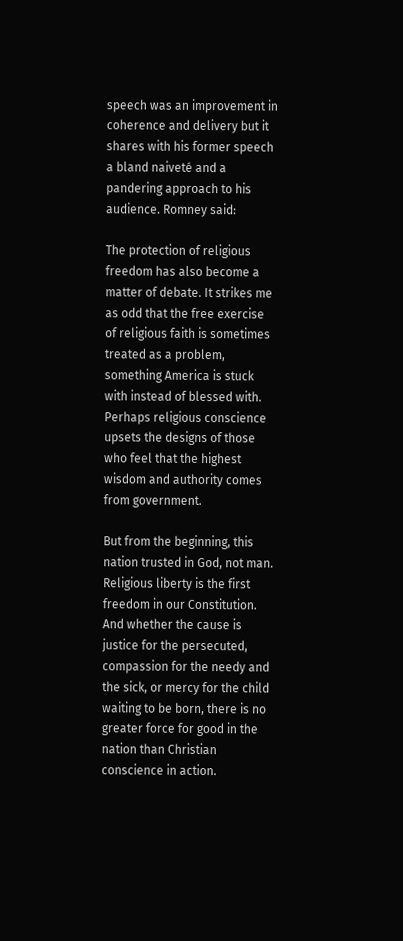speech was an improvement in coherence and delivery but it shares with his former speech a bland naiveté and a pandering approach to his audience. Romney said:

The protection of religious freedom has also become a matter of debate. It strikes me as odd that the free exercise of religious faith is sometimes treated as a problem, something America is stuck with instead of blessed with. Perhaps religious conscience upsets the designs of those who feel that the highest wisdom and authority comes from government.

But from the beginning, this nation trusted in God, not man. Religious liberty is the first freedom in our Constitution. And whether the cause is justice for the persecuted, compassion for the needy and the sick, or mercy for the child waiting to be born, there is no greater force for good in the nation than Christian conscience in action.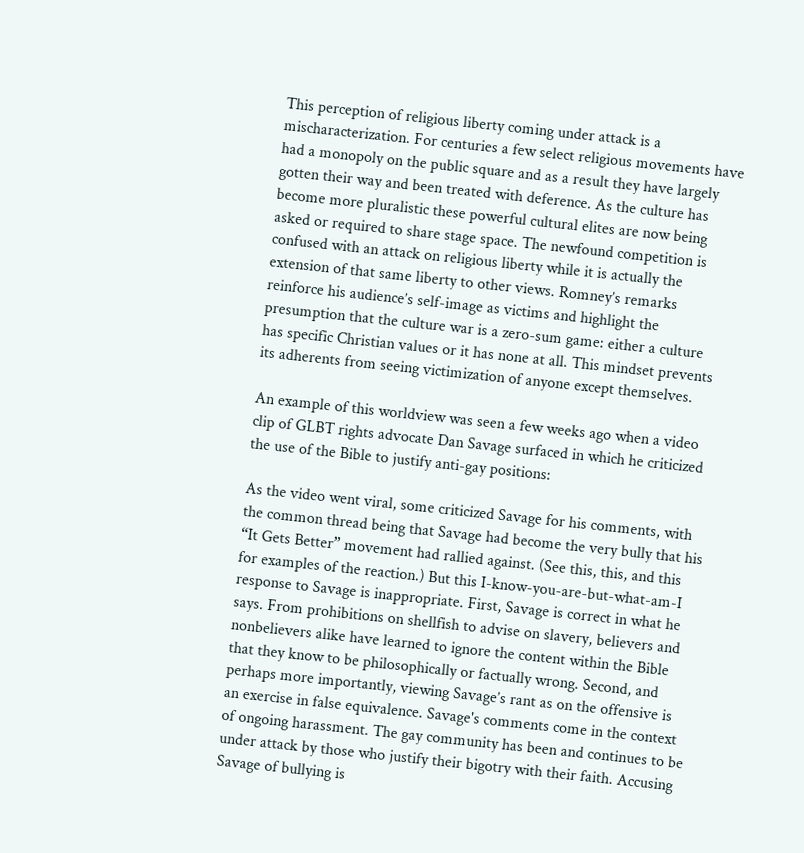This perception of religious liberty coming under attack is a mischaracterization. For centuries a few select religious movements have had a monopoly on the public square and as a result they have largely gotten their way and been treated with deference. As the culture has become more pluralistic these powerful cultural elites are now being asked or required to share stage space. The newfound competition is confused with an attack on religious liberty while it is actually the extension of that same liberty to other views. Romney’s remarks reinforce his audience’s self-image as victims and highlight the presumption that the culture war is a zero-sum game: either a culture has specific Christian values or it has none at all. This mindset prevents its adherents from seeing victimization of anyone except themselves.

An example of this worldview was seen a few weeks ago when a video clip of GLBT rights advocate Dan Savage surfaced in which he criticized the use of the Bible to justify anti-gay positions:

As the video went viral, some criticized Savage for his comments, with the common thread being that Savage had become the very bully that his “It Gets Better” movement had rallied against. (See this, this, and this for examples of the reaction.) But this I-know-you-are-but-what-am-I response to Savage is inappropriate. First, Savage is correct in what he says. From prohibitions on shellfish to advise on slavery, believers and nonbelievers alike have learned to ignore the content within the Bible that they know to be philosophically or factually wrong. Second, and perhaps more importantly, viewing Savage’s rant as on the offensive is an exercise in false equivalence. Savage's comments come in the context of ongoing harassment. The gay community has been and continues to be under attack by those who justify their bigotry with their faith. Accusing Savage of bullying is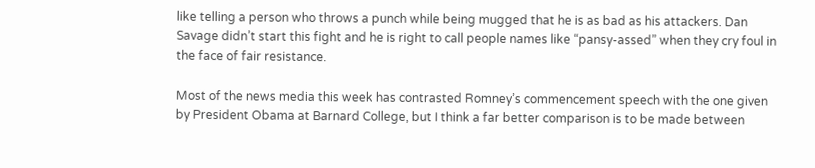like telling a person who throws a punch while being mugged that he is as bad as his attackers. Dan Savage didn’t start this fight and he is right to call people names like “pansy-assed” when they cry foul in the face of fair resistance.

Most of the news media this week has contrasted Romney’s commencement speech with the one given by President Obama at Barnard College, but I think a far better comparison is to be made between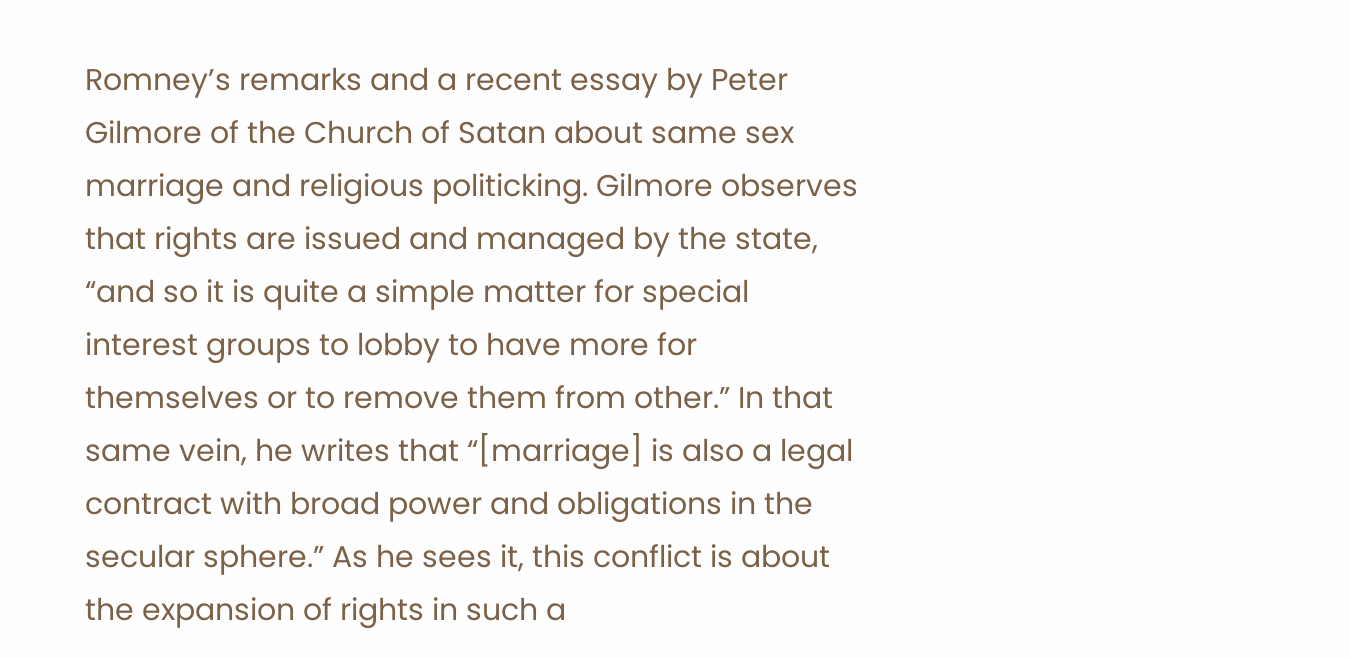Romney’s remarks and a recent essay by Peter Gilmore of the Church of Satan about same sex marriage and religious politicking. Gilmore observes that rights are issued and managed by the state, “and so it is quite a simple matter for special interest groups to lobby to have more for themselves or to remove them from other.” In that same vein, he writes that “[marriage] is also a legal contract with broad power and obligations in the secular sphere.” As he sees it, this conflict is about the expansion of rights in such a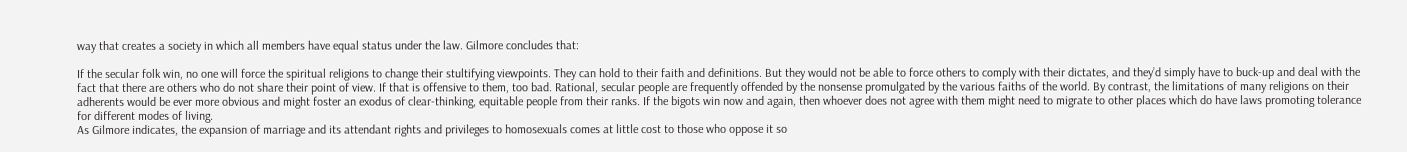way that creates a society in which all members have equal status under the law. Gilmore concludes that:

If the secular folk win, no one will force the spiritual religions to change their stultifying viewpoints. They can hold to their faith and definitions. But they would not be able to force others to comply with their dictates, and they’d simply have to buck-up and deal with the fact that there are others who do not share their point of view. If that is offensive to them, too bad. Rational, secular people are frequently offended by the nonsense promulgated by the various faiths of the world. By contrast, the limitations of many religions on their adherents would be ever more obvious and might foster an exodus of clear-thinking, equitable people from their ranks. If the bigots win now and again, then whoever does not agree with them might need to migrate to other places which do have laws promoting tolerance for different modes of living.
As Gilmore indicates, the expansion of marriage and its attendant rights and privileges to homosexuals comes at little cost to those who oppose it so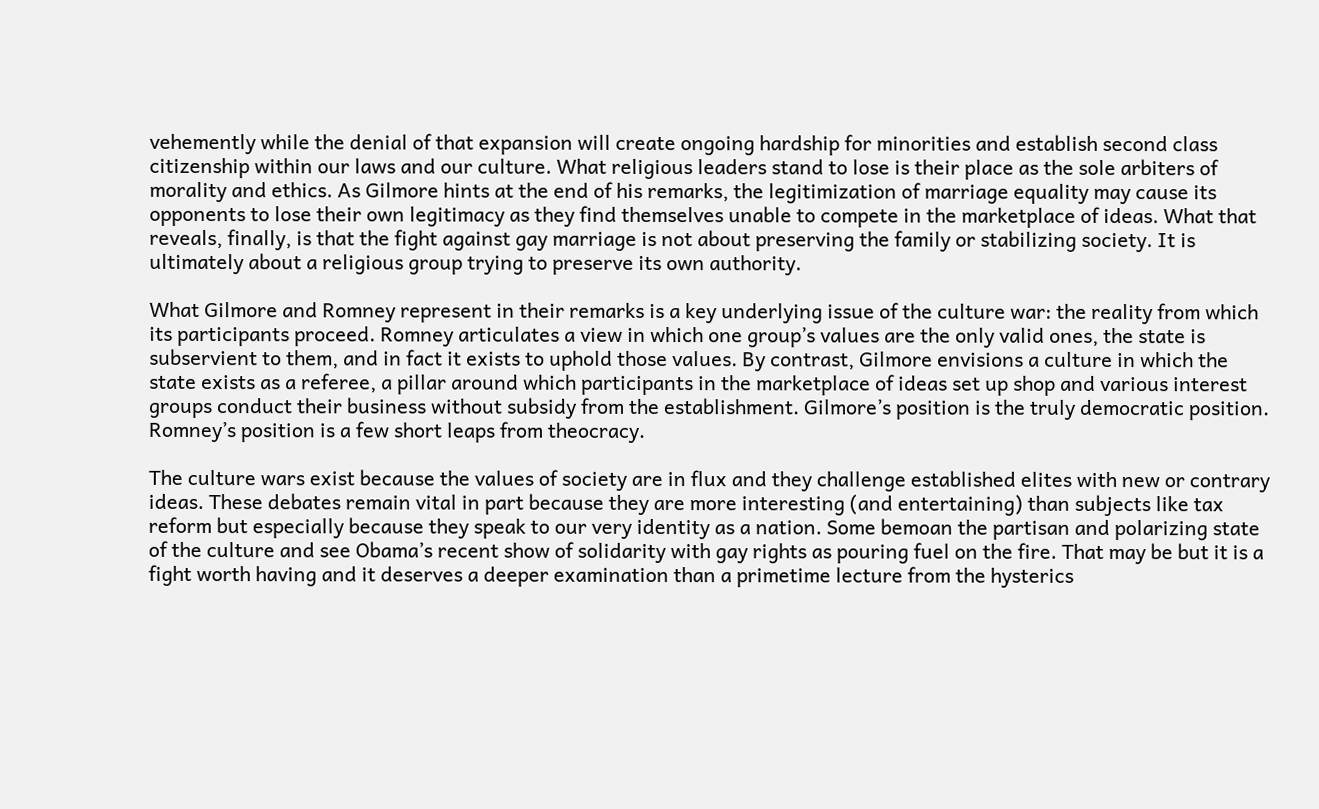vehemently while the denial of that expansion will create ongoing hardship for minorities and establish second class citizenship within our laws and our culture. What religious leaders stand to lose is their place as the sole arbiters of morality and ethics. As Gilmore hints at the end of his remarks, the legitimization of marriage equality may cause its opponents to lose their own legitimacy as they find themselves unable to compete in the marketplace of ideas. What that reveals, finally, is that the fight against gay marriage is not about preserving the family or stabilizing society. It is ultimately about a religious group trying to preserve its own authority.

What Gilmore and Romney represent in their remarks is a key underlying issue of the culture war: the reality from which its participants proceed. Romney articulates a view in which one group’s values are the only valid ones, the state is subservient to them, and in fact it exists to uphold those values. By contrast, Gilmore envisions a culture in which the state exists as a referee, a pillar around which participants in the marketplace of ideas set up shop and various interest groups conduct their business without subsidy from the establishment. Gilmore’s position is the truly democratic position. Romney’s position is a few short leaps from theocracy.

The culture wars exist because the values of society are in flux and they challenge established elites with new or contrary ideas. These debates remain vital in part because they are more interesting (and entertaining) than subjects like tax reform but especially because they speak to our very identity as a nation. Some bemoan the partisan and polarizing state of the culture and see Obama’s recent show of solidarity with gay rights as pouring fuel on the fire. That may be but it is a fight worth having and it deserves a deeper examination than a primetime lecture from the hysterics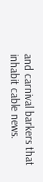and carnival barkers that inhabit cable news.